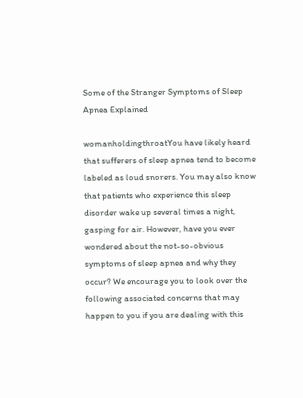Some of the Stranger Symptoms of Sleep Apnea Explained

womanholdingthroatYou have likely heard that sufferers of sleep apnea tend to become labeled as loud snorers. You may also know that patients who experience this sleep disorder wake up several times a night, gasping for air. However, have you ever wondered about the not-so-obvious symptoms of sleep apnea and why they occur? We encourage you to look over the following associated concerns that may happen to you if you are dealing with this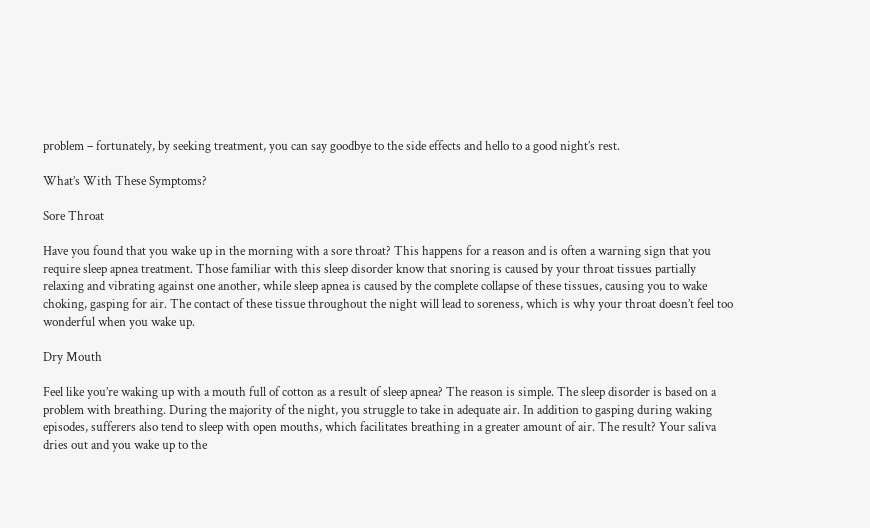problem – fortunately, by seeking treatment, you can say goodbye to the side effects and hello to a good night’s rest.

What’s With These Symptoms?

Sore Throat

Have you found that you wake up in the morning with a sore throat? This happens for a reason and is often a warning sign that you require sleep apnea treatment. Those familiar with this sleep disorder know that snoring is caused by your throat tissues partially relaxing and vibrating against one another, while sleep apnea is caused by the complete collapse of these tissues, causing you to wake choking, gasping for air. The contact of these tissue throughout the night will lead to soreness, which is why your throat doesn’t feel too wonderful when you wake up.

Dry Mouth

Feel like you’re waking up with a mouth full of cotton as a result of sleep apnea? The reason is simple. The sleep disorder is based on a problem with breathing. During the majority of the night, you struggle to take in adequate air. In addition to gasping during waking episodes, sufferers also tend to sleep with open mouths, which facilitates breathing in a greater amount of air. The result? Your saliva dries out and you wake up to the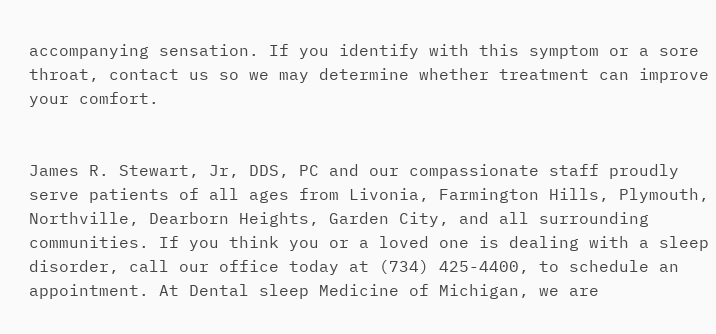accompanying sensation. If you identify with this symptom or a sore throat, contact us so we may determine whether treatment can improve your comfort.


James R. Stewart, Jr, DDS, PC and our compassionate staff proudly serve patients of all ages from Livonia, Farmington Hills, Plymouth, Northville, Dearborn Heights, Garden City, and all surrounding communities. If you think you or a loved one is dealing with a sleep disorder, call our office today at (734) 425-4400, to schedule an appointment. At Dental sleep Medicine of Michigan, we are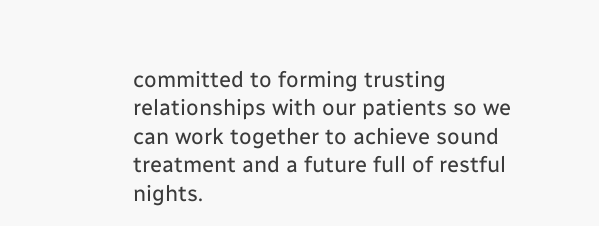committed to forming trusting relationships with our patients so we can work together to achieve sound treatment and a future full of restful nights.